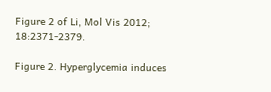Figure 2 of Li, Mol Vis 2012; 18:2371-2379.

Figure 2. Hyperglycemia induces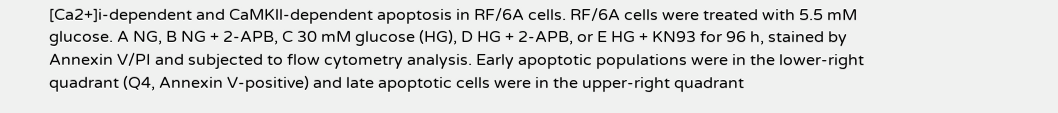[Ca2+]i-dependent and CaMKll-dependent apoptosis in RF/6A cells. RF/6A cells were treated with 5.5 mM glucose. A NG, B NG + 2-APB, C 30 mM glucose (HG), D HG + 2-APB, or E HG + KN93 for 96 h, stained by Annexin V/PI and subjected to flow cytometry analysis. Early apoptotic populations were in the lower-right quadrant (Q4, Annexin V-positive) and late apoptotic cells were in the upper-right quadrant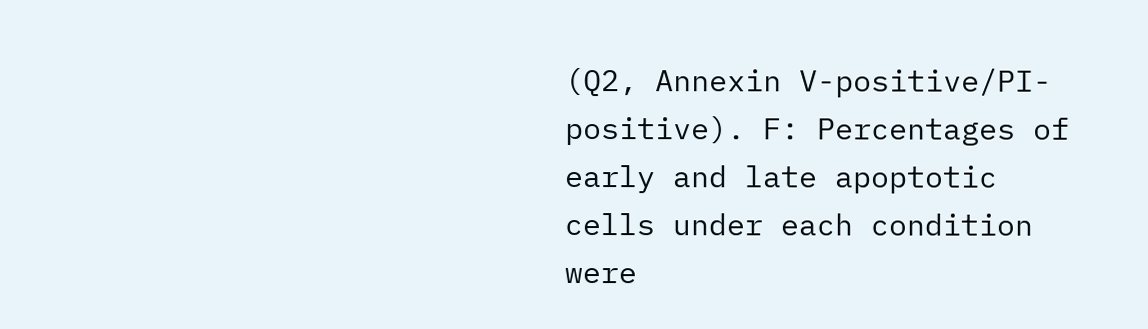(Q2, Annexin V-positive/PI-positive). F: Percentages of early and late apoptotic cells under each condition were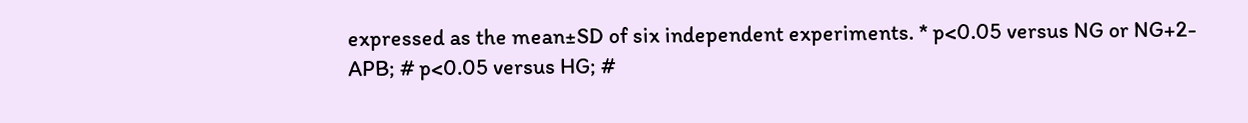expressed as the mean±SD of six independent experiments. * p<0.05 versus NG or NG+2-APB; # p<0.05 versus HG; #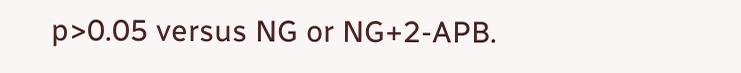p>0.05 versus NG or NG+2-APB.